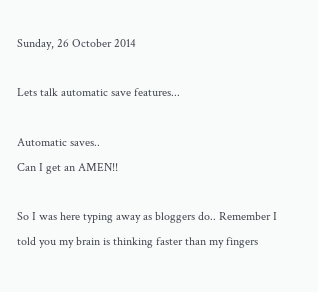Sunday, 26 October 2014

Lets talk automatic save features...

Automatic saves..
Can I get an AMEN!!

So I was here typing away as bloggers do.. Remember I told you my brain is thinking faster than my fingers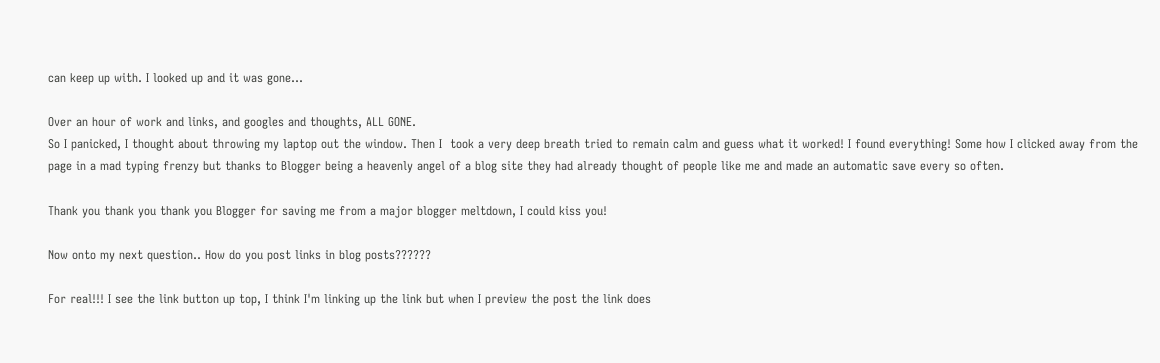can keep up with. I looked up and it was gone...

Over an hour of work and links, and googles and thoughts, ALL GONE.
So I panicked, I thought about throwing my laptop out the window. Then I  took a very deep breath tried to remain calm and guess what it worked! I found everything! Some how I clicked away from the page in a mad typing frenzy but thanks to Blogger being a heavenly angel of a blog site they had already thought of people like me and made an automatic save every so often.

Thank you thank you thank you Blogger for saving me from a major blogger meltdown, I could kiss you!

Now onto my next question.. How do you post links in blog posts??????

For real!!! I see the link button up top, I think I'm linking up the link but when I preview the post the link does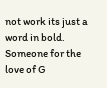not work its just a word in bold. Someone for the love of G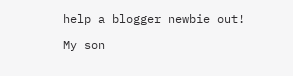help a blogger newbie out!

My son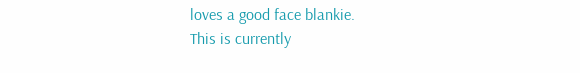loves a good face blankie.
This is currently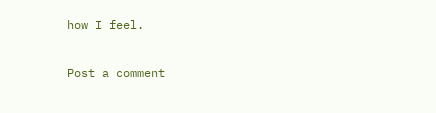how I feel.

Post a comment